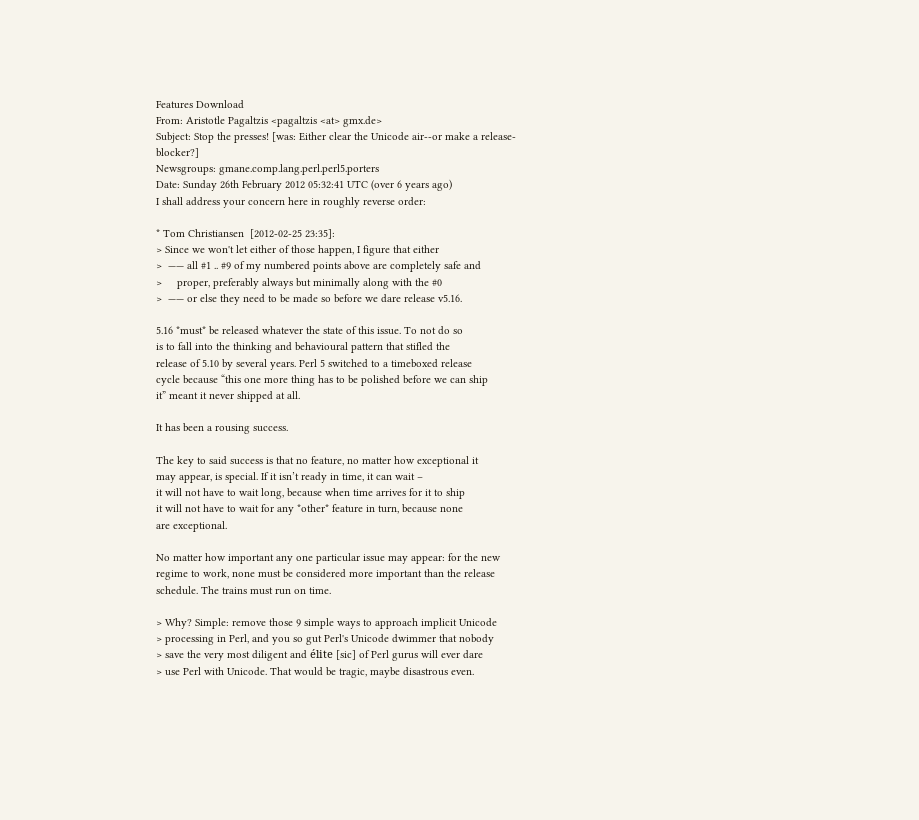Features Download
From: Aristotle Pagaltzis <pagaltzis <at> gmx.de>
Subject: Stop the presses! [was: Either clear the Unicode air--or make a release-blocker?]
Newsgroups: gmane.comp.lang.perl.perl5.porters
Date: Sunday 26th February 2012 05:32:41 UTC (over 6 years ago)
I shall address your concern here in roughly reverse order:

* Tom Christiansen  [2012-02-25 23:35]:
> Since we won't let either of those happen, I figure that either
>  —— all #1 .. #9 of my numbered points above are completely safe and
>     proper, preferably always but minimally along with the #0
>  —— or else they need to be made so before we dare release v5.16.

5.16 *must* be released whatever the state of this issue. To not do so
is to fall into the thinking and behavioural pattern that stifled the
release of 5.10 by several years. Perl 5 switched to a timeboxed release
cycle because “this one more thing has to be polished before we can ship
it” meant it never shipped at all.

It has been a rousing success.

The key to said success is that no feature, no matter how exceptional it
may appear, is special. If it isn’t ready in time, it can wait –
it will not have to wait long, because when time arrives for it to ship
it will not have to wait for any *other* feature in turn, because none
are exceptional.

No matter how important any one particular issue may appear: for the new
regime to work, none must be considered more important than the release
schedule. The trains must run on time.

> Why? Simple: remove those 9 simple ways to approach implicit Unicode
> processing in Perl, and you so gut Perl's Unicode dwimmer that nobody
> save the very most diligent and élite [sic] of Perl gurus will ever dare
> use Perl with Unicode. That would be tragic, maybe disastrous even.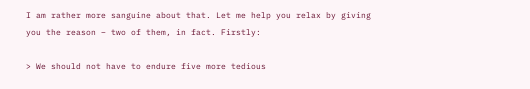I am rather more sanguine about that. Let me help you relax by giving
you the reason – two of them, in fact. Firstly:

> We should not have to endure five more tedious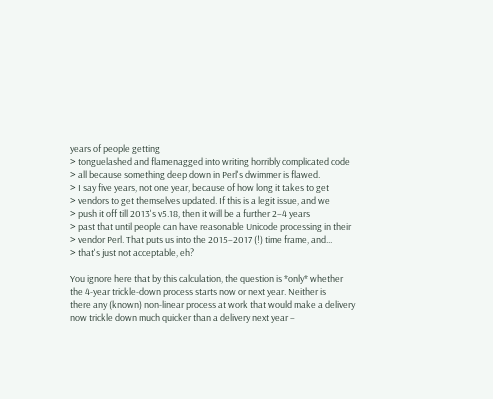years of people getting
> tonguelashed and flamenagged into writing horribly complicated code
> all because something deep down in Perl's dwimmer is flawed.
> I say five years, not one year, because of how long it takes to get
> vendors to get themselves updated. If this is a legit issue, and we
> push it off till 2013's v5.18, then it will be a further 2–4 years
> past that until people can have reasonable Unicode processing in their
> vendor Perl. That puts us into the 2015–2017 (!) time frame, and...
> that's just not acceptable, eh?

You ignore here that by this calculation, the question is *only* whether
the 4-year trickle-down process starts now or next year. Neither is
there any (known) non-linear process at work that would make a delivery
now trickle down much quicker than a delivery next year –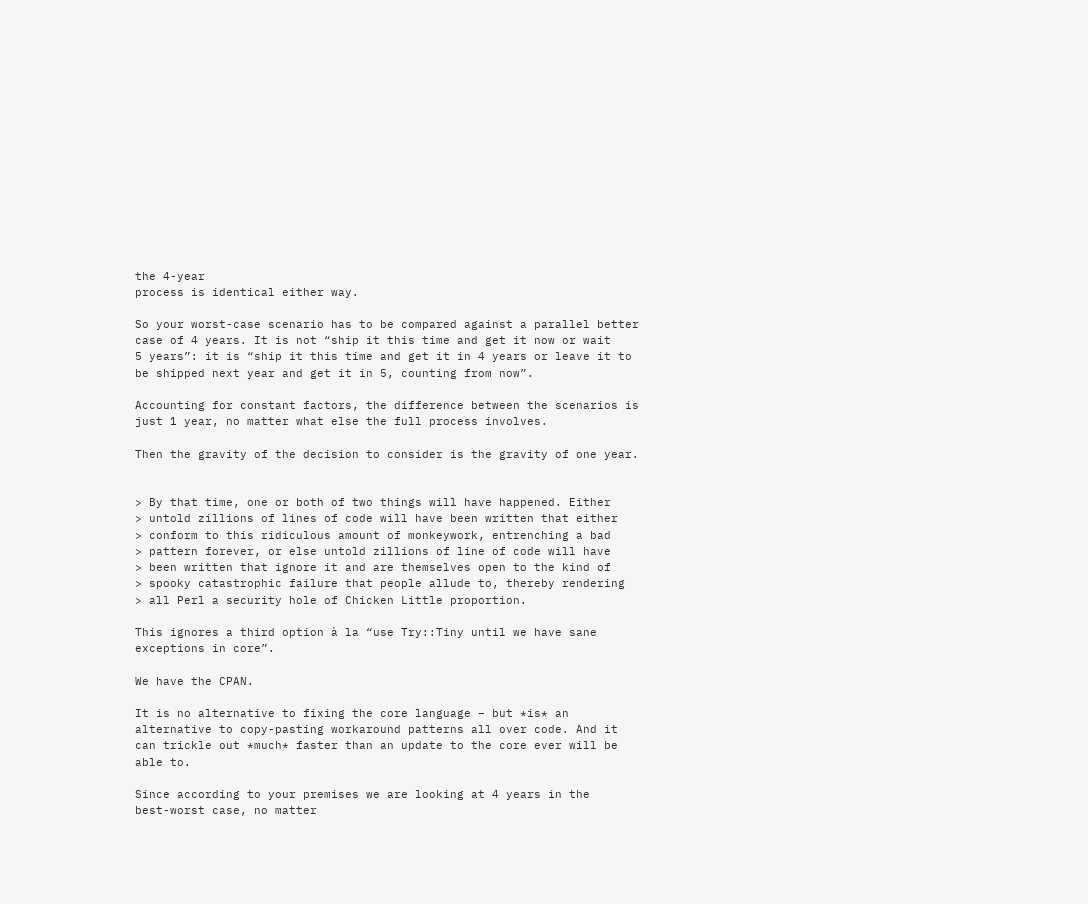the 4-year
process is identical either way.

So your worst-case scenario has to be compared against a parallel better
case of 4 years. It is not “ship it this time and get it now or wait
5 years”: it is “ship it this time and get it in 4 years or leave it to
be shipped next year and get it in 5, counting from now”.

Accounting for constant factors, the difference between the scenarios is
just 1 year, no matter what else the full process involves.

Then the gravity of the decision to consider is the gravity of one year.


> By that time, one or both of two things will have happened. Either
> untold zillions of lines of code will have been written that either
> conform to this ridiculous amount of monkeywork, entrenching a bad
> pattern forever, or else untold zillions of line of code will have
> been written that ignore it and are themselves open to the kind of
> spooky catastrophic failure that people allude to, thereby rendering
> all Perl a security hole of Chicken Little proportion.

This ignores a third option à la “use Try::Tiny until we have sane
exceptions in core”.

We have the CPAN.

It is no alternative to fixing the core language – but *is* an
alternative to copy-pasting workaround patterns all over code. And it
can trickle out *much* faster than an update to the core ever will be
able to.

Since according to your premises we are looking at 4 years in the
best-worst case, no matter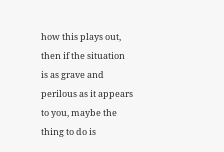how this plays out, then if the situation
is as grave and perilous as it appears to you, maybe the thing to do is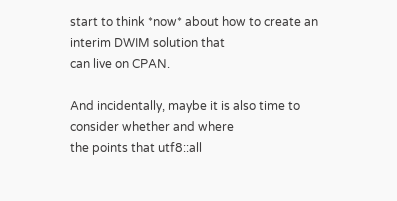start to think *now* about how to create an interim DWIM solution that
can live on CPAN.

And incidentally, maybe it is also time to consider whether and where
the points that utf8::all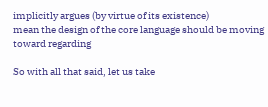implicitly argues (by virtue of its existence)
mean the design of the core language should be moving toward regarding

So with all that said, let us take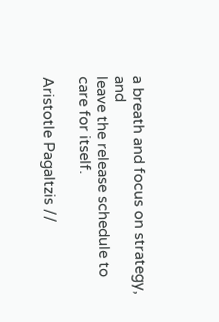a breath and focus on strategy, and
leave the release schedule to care for itself.

Aristotle Pagaltzis //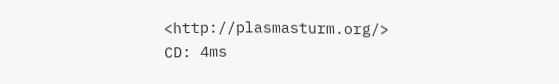<http://plasmasturm.org/>
CD: 4ms